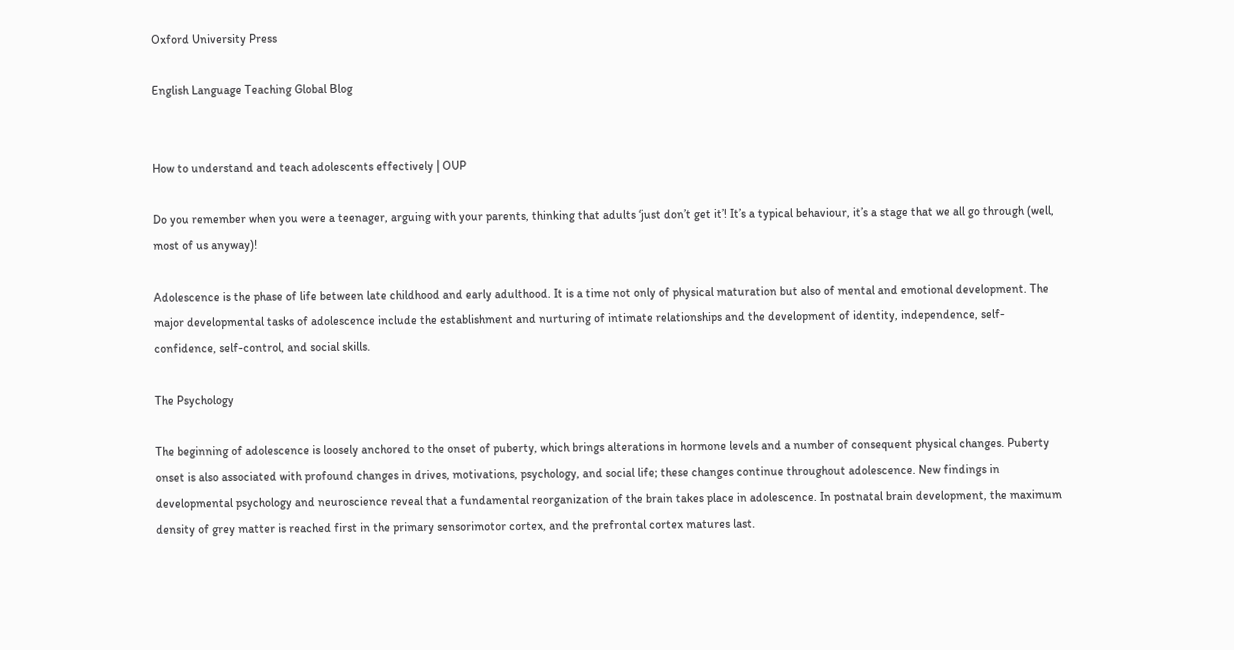Oxford University Press

English Language Teaching Global Blog


How to understand and teach adolescents effectively | OUP

Do you remember when you were a teenager, arguing with your parents, thinking that adults ‘just don’t get it’! It’s a typical behaviour, it’s a stage that we all go through (well, most of us anyway)!

Adolescence is the phase of life between late childhood and early adulthood. It is a time not only of physical maturation but also of mental and emotional development. The major developmental tasks of adolescence include the establishment and nurturing of intimate relationships and the development of identity, independence, self-confidence, self-control, and social skills.

The Psychology

The beginning of adolescence is loosely anchored to the onset of puberty, which brings alterations in hormone levels and a number of consequent physical changes. Puberty onset is also associated with profound changes in drives, motivations, psychology, and social life; these changes continue throughout adolescence. New findings in developmental psychology and neuroscience reveal that a fundamental reorganization of the brain takes place in adolescence. In postnatal brain development, the maximum density of grey matter is reached first in the primary sensorimotor cortex, and the prefrontal cortex matures last.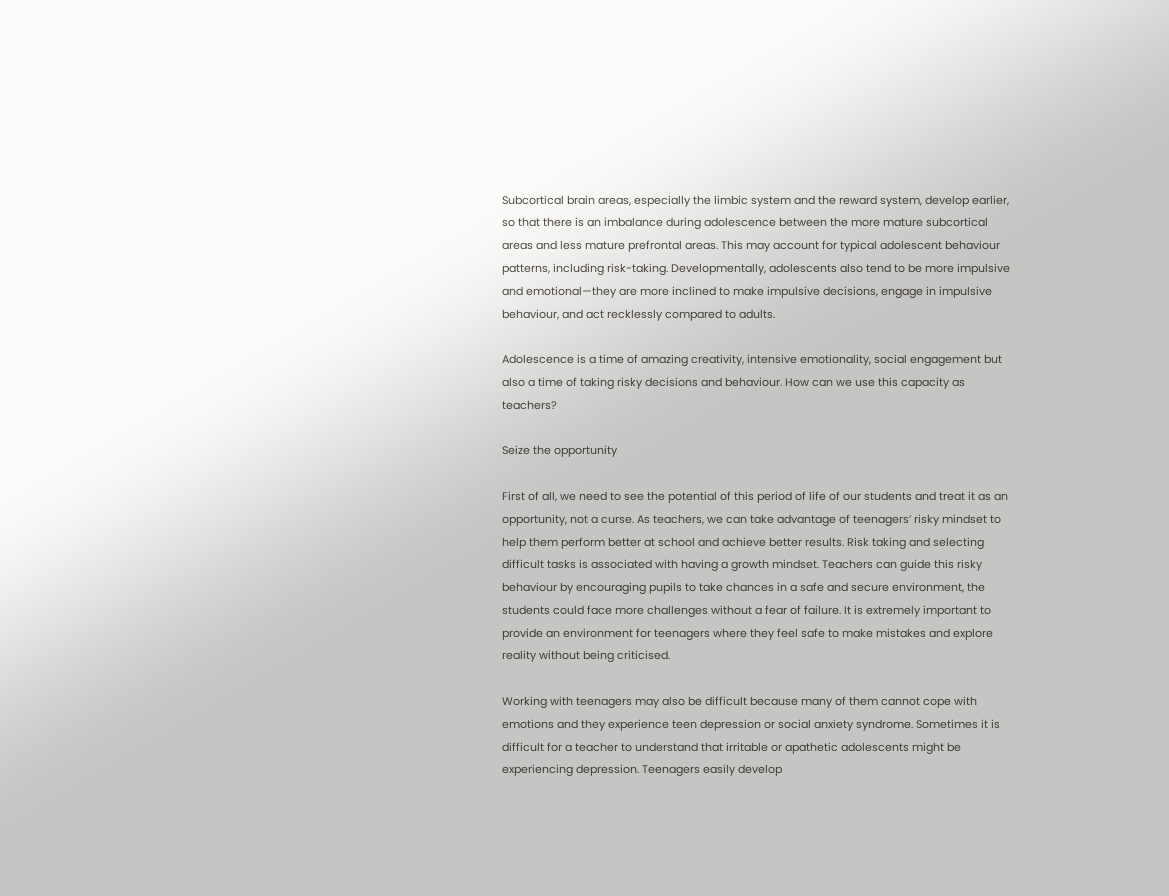Subcortical brain areas, especially the limbic system and the reward system, develop earlier, so that there is an imbalance during adolescence between the more mature subcortical areas and less mature prefrontal areas. This may account for typical adolescent behaviour patterns, including risk-taking. Developmentally, adolescents also tend to be more impulsive and emotional—they are more inclined to make impulsive decisions, engage in impulsive behaviour, and act recklessly compared to adults.

Adolescence is a time of amazing creativity, intensive emotionality, social engagement but also a time of taking risky decisions and behaviour. How can we use this capacity as teachers?

Seize the opportunity

First of all, we need to see the potential of this period of life of our students and treat it as an opportunity, not a curse. As teachers, we can take advantage of teenagers’ risky mindset to help them perform better at school and achieve better results. Risk taking and selecting difficult tasks is associated with having a growth mindset. Teachers can guide this risky behaviour by encouraging pupils to take chances in a safe and secure environment, the students could face more challenges without a fear of failure. It is extremely important to provide an environment for teenagers where they feel safe to make mistakes and explore reality without being criticised.

Working with teenagers may also be difficult because many of them cannot cope with emotions and they experience teen depression or social anxiety syndrome. Sometimes it is difficult for a teacher to understand that irritable or apathetic adolescents might be experiencing depression. Teenagers easily develop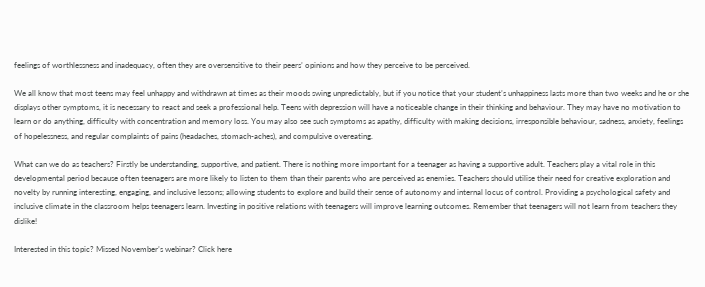feelings of worthlessness and inadequacy, often they are oversensitive to their peers’ opinions and how they perceive to be perceived.

We all know that most teens may feel unhappy and withdrawn at times as their moods swing unpredictably, but if you notice that your student’s unhappiness lasts more than two weeks and he or she displays other symptoms, it is necessary to react and seek a professional help. Teens with depression will have a noticeable change in their thinking and behaviour. They may have no motivation to learn or do anything, difficulty with concentration and memory loss. You may also see such symptoms as apathy, difficulty with making decisions, irresponsible behaviour, sadness, anxiety, feelings of hopelessness, and regular complaints of pains (headaches, stomach-aches), and compulsive overeating.

What can we do as teachers? Firstly be understanding, supportive, and patient. There is nothing more important for a teenager as having a supportive adult. Teachers play a vital role in this developmental period because often teenagers are more likely to listen to them than their parents who are perceived as enemies. Teachers should utilise their need for creative exploration and novelty by running interesting, engaging, and inclusive lessons; allowing students to explore and build their sense of autonomy and internal locus of control. Providing a psychological safety and inclusive climate in the classroom helps teenagers learn. Investing in positive relations with teenagers will improve learning outcomes. Remember that teenagers will not learn from teachers they dislike!

Interested in this topic? Missed November’s webinar? Click here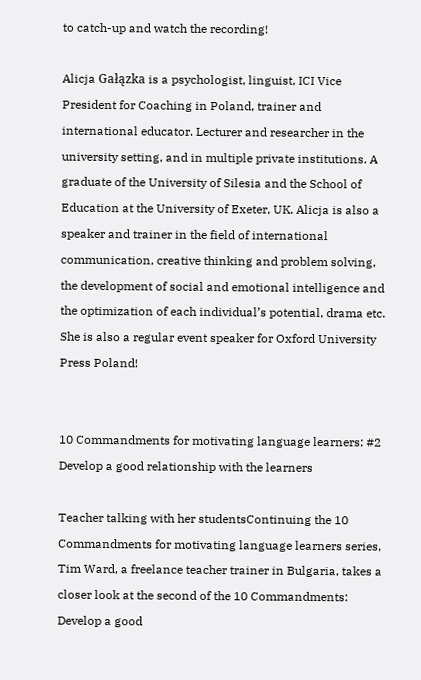to catch-up and watch the recording!

Alicja Gałązka is a psychologist, linguist, ICI Vice President for Coaching in Poland, trainer and international educator. Lecturer and researcher in the university setting, and in multiple private institutions. A graduate of the University of Silesia and the School of Education at the University of Exeter, UK. Alicja is also a speaker and trainer in the field of international communication, creative thinking and problem solving, the development of social and emotional intelligence and the optimization of each individual’s potential, drama etc. She is also a regular event speaker for Oxford University Press Poland!


10 Commandments for motivating language learners: #2 Develop a good relationship with the learners

Teacher talking with her studentsContinuing the 10 Commandments for motivating language learners series, Tim Ward, a freelance teacher trainer in Bulgaria, takes a closer look at the second of the 10 Commandments: Develop a good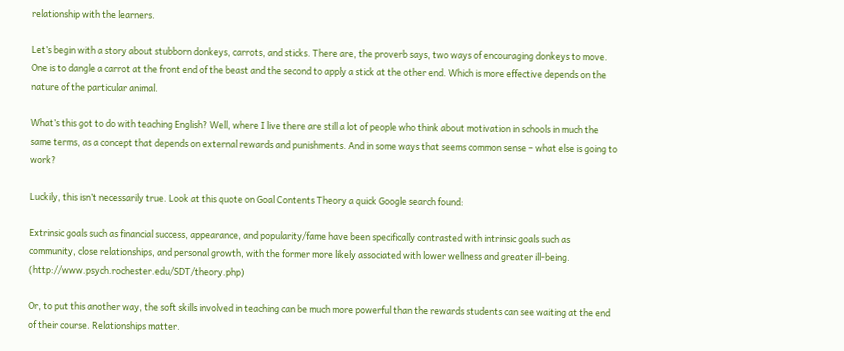relationship with the learners.

Let’s begin with a story about stubborn donkeys, carrots, and sticks. There are, the proverb says, two ways of encouraging donkeys to move. One is to dangle a carrot at the front end of the beast and the second to apply a stick at the other end. Which is more effective depends on the nature of the particular animal.

What’s this got to do with teaching English? Well, where I live there are still a lot of people who think about motivation in schools in much the same terms, as a concept that depends on external rewards and punishments. And in some ways that seems common sense – what else is going to work?

Luckily, this isn’t necessarily true. Look at this quote on Goal Contents Theory a quick Google search found:

Extrinsic goals such as financial success, appearance, and popularity/fame have been specifically contrasted with intrinsic goals such as community, close relationships, and personal growth, with the former more likely associated with lower wellness and greater ill-being. (http://www.psych.rochester.edu/SDT/theory.php)

Or, to put this another way, the soft skills involved in teaching can be much more powerful than the rewards students can see waiting at the end of their course. Relationships matter.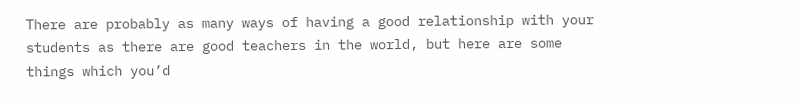There are probably as many ways of having a good relationship with your students as there are good teachers in the world, but here are some things which you’d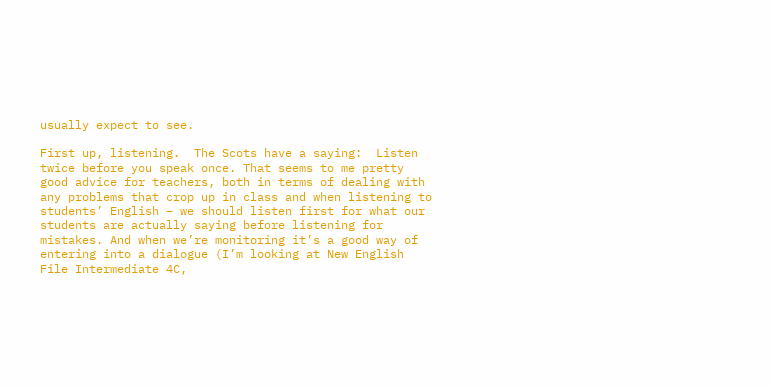usually expect to see.

First up, listening.  The Scots have a saying:  Listen twice before you speak once. That seems to me pretty good advice for teachers, both in terms of dealing with any problems that crop up in class and when listening to students’ English – we should listen first for what our students are actually saying before listening for mistakes. And when we’re monitoring it’s a good way of entering into a dialogue (I’m looking at New English File Intermediate 4C,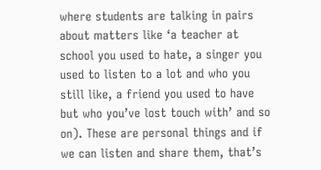where students are talking in pairs about matters like ‘a teacher at school you used to hate, a singer you used to listen to a lot and who you still like, a friend you used to have but who you’ve lost touch with’ and so on). These are personal things and if we can listen and share them, that’s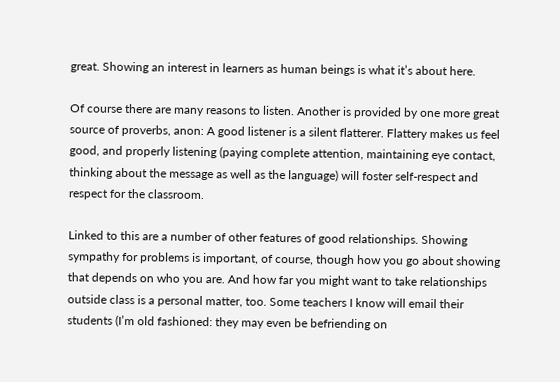great. Showing an interest in learners as human beings is what it’s about here.

Of course there are many reasons to listen. Another is provided by one more great source of proverbs, anon: A good listener is a silent flatterer. Flattery makes us feel good, and properly listening (paying complete attention, maintaining eye contact, thinking about the message as well as the language) will foster self-respect and respect for the classroom.

Linked to this are a number of other features of good relationships. Showing sympathy for problems is important, of course, though how you go about showing that depends on who you are. And how far you might want to take relationships outside class is a personal matter, too. Some teachers I know will email their students (I’m old fashioned: they may even be befriending on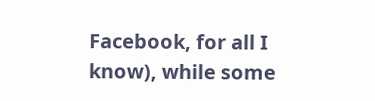Facebook, for all I know), while some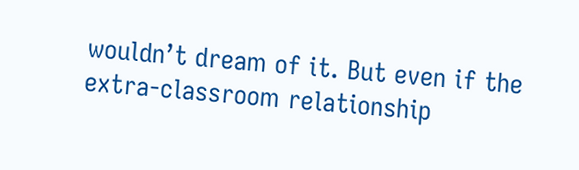wouldn’t dream of it. But even if the extra-classroom relationship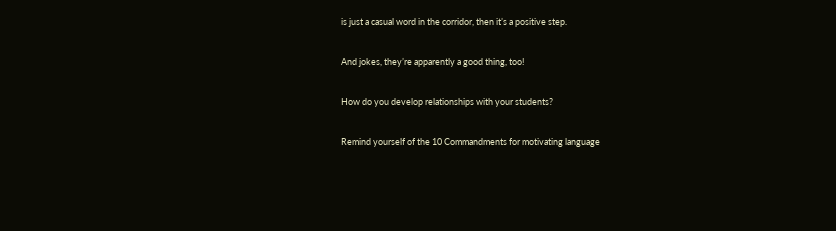is just a casual word in the corridor, then it’s a positive step.

And jokes, they’re apparently a good thing, too!

How do you develop relationships with your students?

Remind yourself of the 10 Commandments for motivating language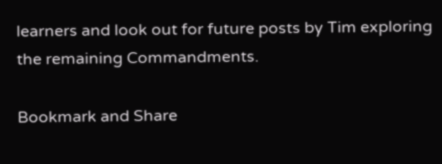learners and look out for future posts by Tim exploring the remaining Commandments.

Bookmark and Share